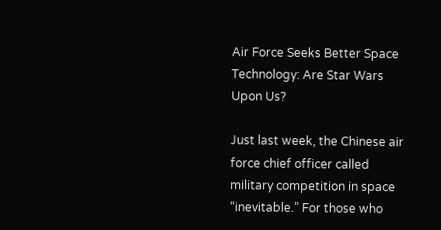Air Force Seeks Better Space Technology: Are Star Wars Upon Us?

Just last week, the Chinese air force chief officer called military competition in space “inevitable.” For those who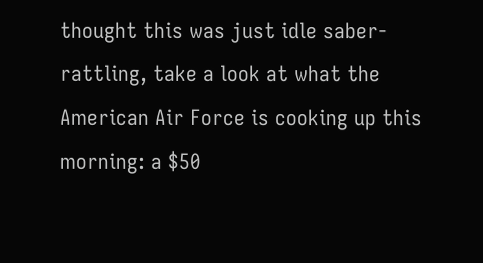thought this was just idle saber-rattling, take a look at what the American Air Force is cooking up this morning: a $50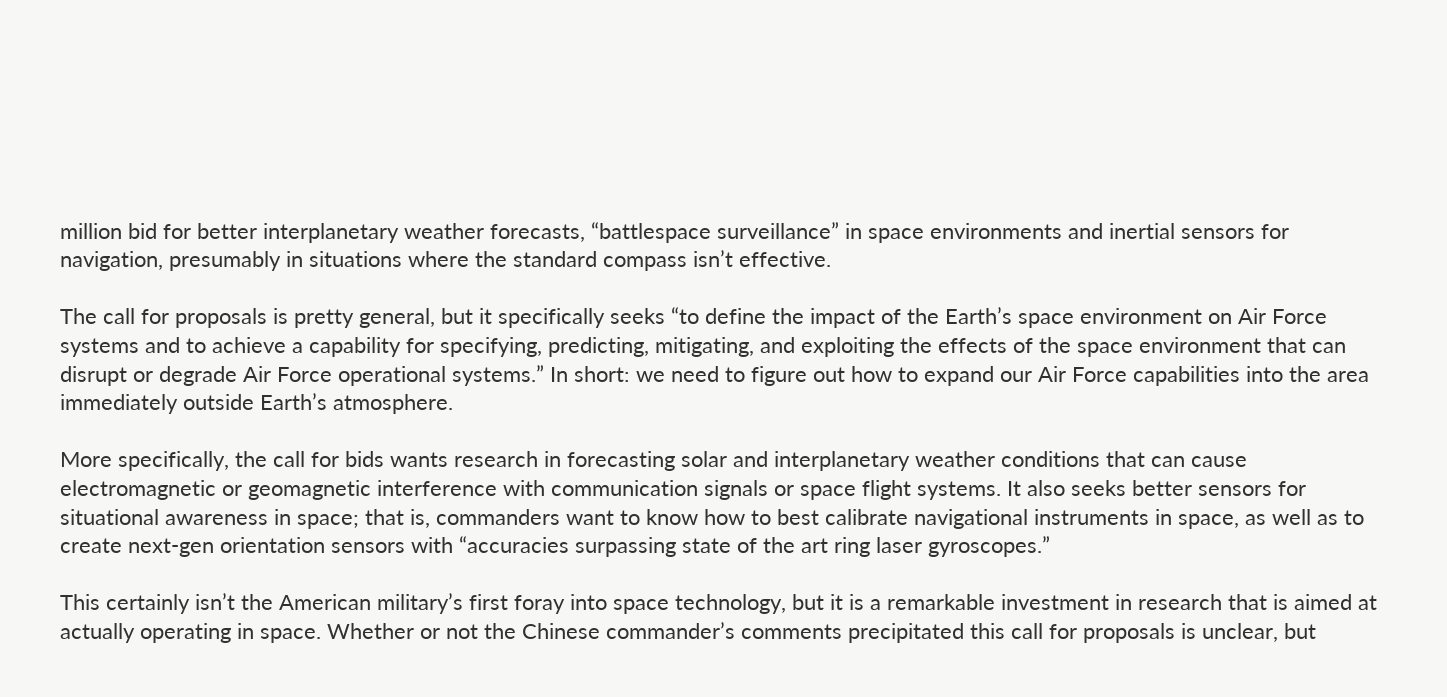million bid for better interplanetary weather forecasts, “battlespace surveillance” in space environments and inertial sensors for navigation, presumably in situations where the standard compass isn’t effective.

The call for proposals is pretty general, but it specifically seeks “to define the impact of the Earth’s space environment on Air Force systems and to achieve a capability for specifying, predicting, mitigating, and exploiting the effects of the space environment that can disrupt or degrade Air Force operational systems.” In short: we need to figure out how to expand our Air Force capabilities into the area immediately outside Earth’s atmosphere.

More specifically, the call for bids wants research in forecasting solar and interplanetary weather conditions that can cause electromagnetic or geomagnetic interference with communication signals or space flight systems. It also seeks better sensors for situational awareness in space; that is, commanders want to know how to best calibrate navigational instruments in space, as well as to create next-gen orientation sensors with “accuracies surpassing state of the art ring laser gyroscopes.”

This certainly isn’t the American military’s first foray into space technology, but it is a remarkable investment in research that is aimed at actually operating in space. Whether or not the Chinese commander’s comments precipitated this call for proposals is unclear, but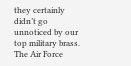they certainly didn’t go unnoticed by our top military brass. The Air Force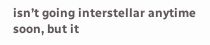isn’t going interstellar anytime soon, but it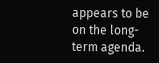appears to be on the long-term agenda.